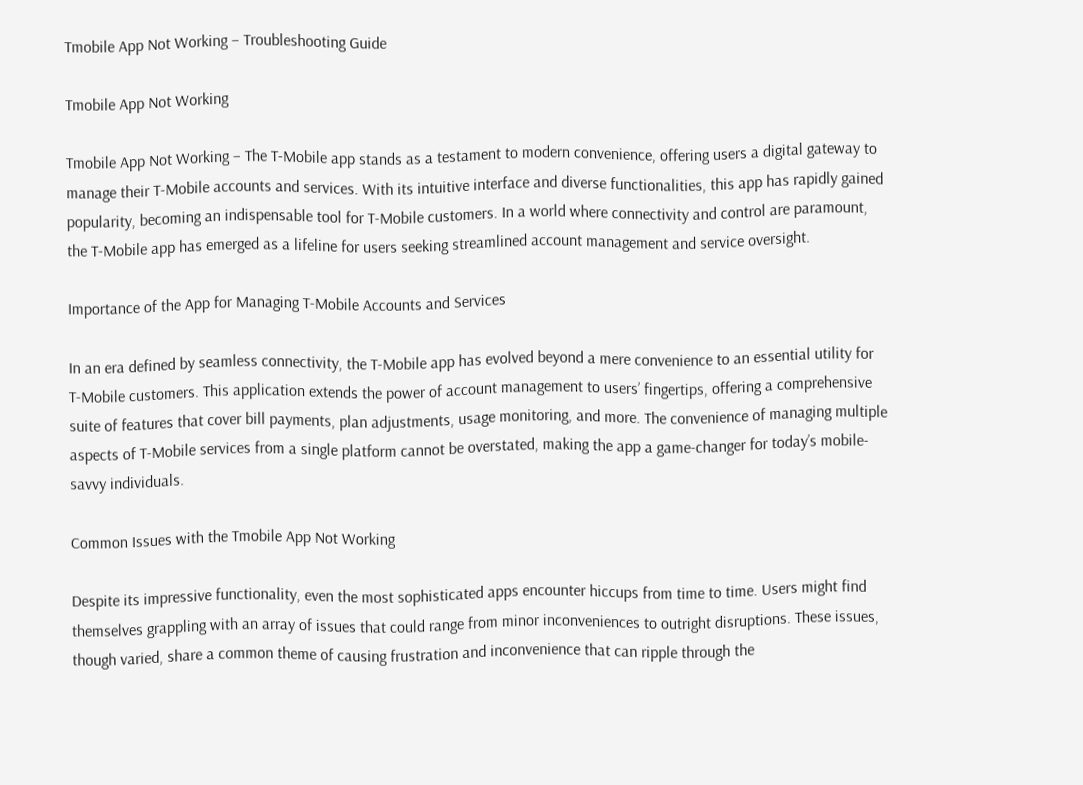Tmobile App Not Working – Troubleshooting Guide

Tmobile App Not Working

Tmobile App Not Working – The T-Mobile app stands as a testament to modern convenience, offering users a digital gateway to manage their T-Mobile accounts and services. With its intuitive interface and diverse functionalities, this app has rapidly gained popularity, becoming an indispensable tool for T-Mobile customers. In a world where connectivity and control are paramount, the T-Mobile app has emerged as a lifeline for users seeking streamlined account management and service oversight.

Importance of the App for Managing T-Mobile Accounts and Services

In an era defined by seamless connectivity, the T-Mobile app has evolved beyond a mere convenience to an essential utility for T-Mobile customers. This application extends the power of account management to users’ fingertips, offering a comprehensive suite of features that cover bill payments, plan adjustments, usage monitoring, and more. The convenience of managing multiple aspects of T-Mobile services from a single platform cannot be overstated, making the app a game-changer for today’s mobile-savvy individuals.

Common Issues with the Tmobile App Not Working

Despite its impressive functionality, even the most sophisticated apps encounter hiccups from time to time. Users might find themselves grappling with an array of issues that could range from minor inconveniences to outright disruptions. These issues, though varied, share a common theme of causing frustration and inconvenience that can ripple through the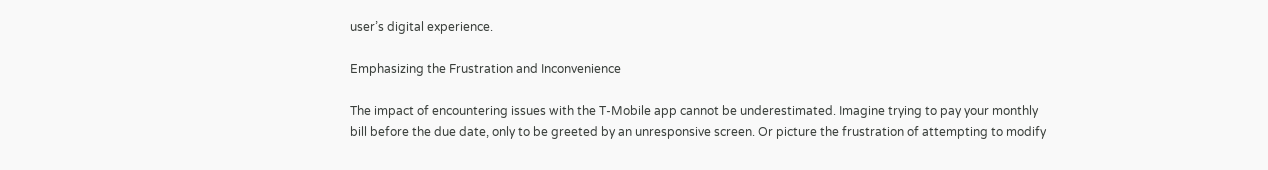user’s digital experience.

Emphasizing the Frustration and Inconvenience

The impact of encountering issues with the T-Mobile app cannot be underestimated. Imagine trying to pay your monthly bill before the due date, only to be greeted by an unresponsive screen. Or picture the frustration of attempting to modify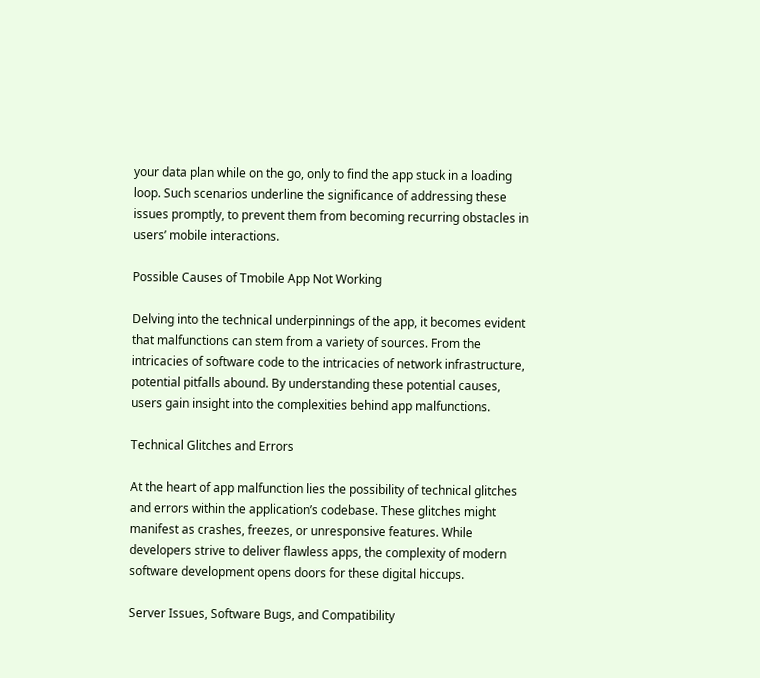your data plan while on the go, only to find the app stuck in a loading loop. Such scenarios underline the significance of addressing these issues promptly, to prevent them from becoming recurring obstacles in users’ mobile interactions.

Possible Causes of Tmobile App Not Working

Delving into the technical underpinnings of the app, it becomes evident that malfunctions can stem from a variety of sources. From the intricacies of software code to the intricacies of network infrastructure, potential pitfalls abound. By understanding these potential causes, users gain insight into the complexities behind app malfunctions.

Technical Glitches and Errors

At the heart of app malfunction lies the possibility of technical glitches and errors within the application’s codebase. These glitches might manifest as crashes, freezes, or unresponsive features. While developers strive to deliver flawless apps, the complexity of modern software development opens doors for these digital hiccups.

Server Issues, Software Bugs, and Compatibility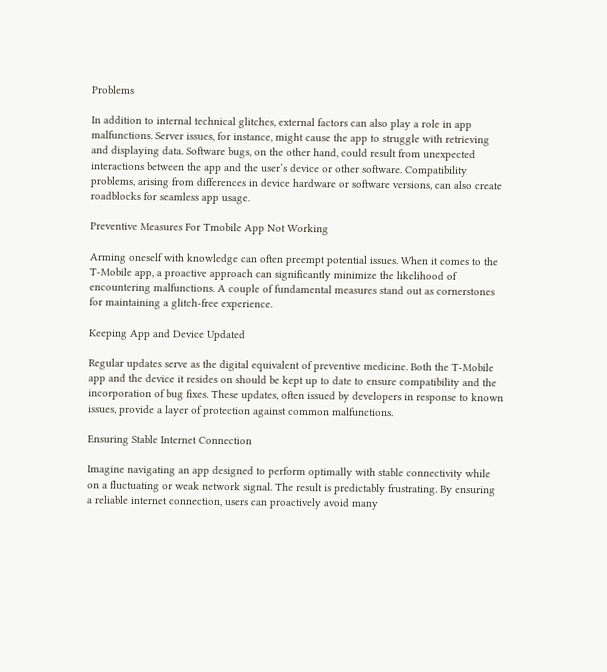Problems

In addition to internal technical glitches, external factors can also play a role in app malfunctions. Server issues, for instance, might cause the app to struggle with retrieving and displaying data. Software bugs, on the other hand, could result from unexpected interactions between the app and the user’s device or other software. Compatibility problems, arising from differences in device hardware or software versions, can also create roadblocks for seamless app usage.

Preventive Measures For Tmobile App Not Working

Arming oneself with knowledge can often preempt potential issues. When it comes to the T-Mobile app, a proactive approach can significantly minimize the likelihood of encountering malfunctions. A couple of fundamental measures stand out as cornerstones for maintaining a glitch-free experience.

Keeping App and Device Updated

Regular updates serve as the digital equivalent of preventive medicine. Both the T-Mobile app and the device it resides on should be kept up to date to ensure compatibility and the incorporation of bug fixes. These updates, often issued by developers in response to known issues, provide a layer of protection against common malfunctions.

Ensuring Stable Internet Connection

Imagine navigating an app designed to perform optimally with stable connectivity while on a fluctuating or weak network signal. The result is predictably frustrating. By ensuring a reliable internet connection, users can proactively avoid many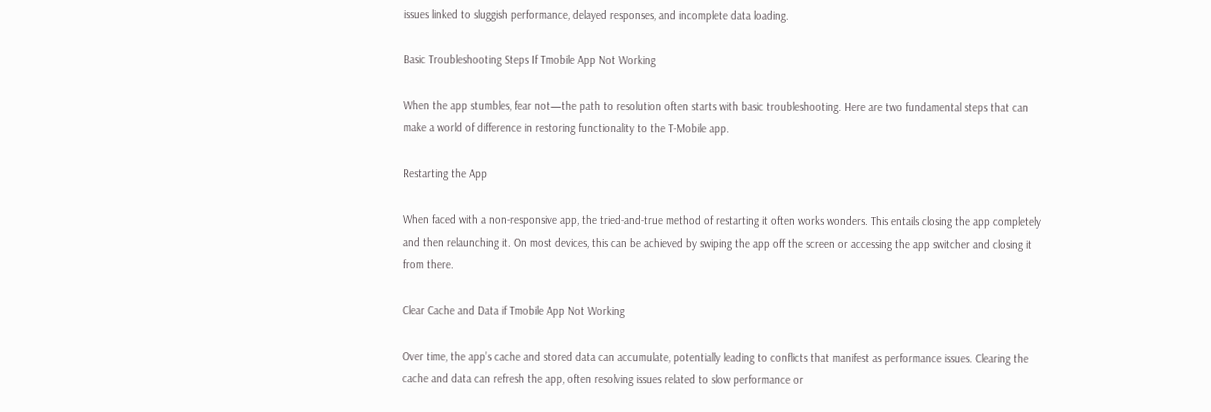issues linked to sluggish performance, delayed responses, and incomplete data loading.

Basic Troubleshooting Steps If Tmobile App Not Working

When the app stumbles, fear not—the path to resolution often starts with basic troubleshooting. Here are two fundamental steps that can make a world of difference in restoring functionality to the T-Mobile app.

Restarting the App

When faced with a non-responsive app, the tried-and-true method of restarting it often works wonders. This entails closing the app completely and then relaunching it. On most devices, this can be achieved by swiping the app off the screen or accessing the app switcher and closing it from there.

Clear Cache and Data if Tmobile App Not Working

Over time, the app’s cache and stored data can accumulate, potentially leading to conflicts that manifest as performance issues. Clearing the cache and data can refresh the app, often resolving issues related to slow performance or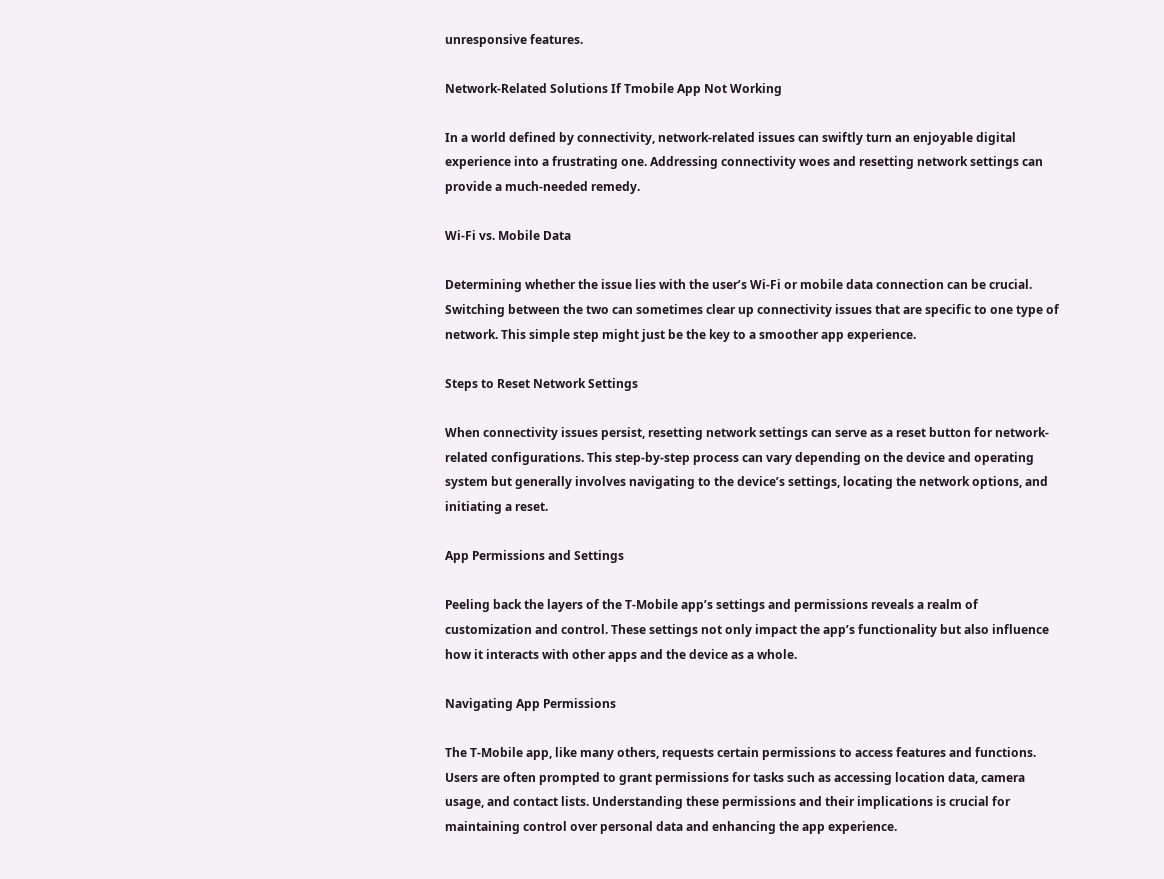unresponsive features.

Network-Related Solutions If Tmobile App Not Working

In a world defined by connectivity, network-related issues can swiftly turn an enjoyable digital experience into a frustrating one. Addressing connectivity woes and resetting network settings can provide a much-needed remedy.

Wi-Fi vs. Mobile Data

Determining whether the issue lies with the user’s Wi-Fi or mobile data connection can be crucial. Switching between the two can sometimes clear up connectivity issues that are specific to one type of network. This simple step might just be the key to a smoother app experience.

Steps to Reset Network Settings

When connectivity issues persist, resetting network settings can serve as a reset button for network-related configurations. This step-by-step process can vary depending on the device and operating system but generally involves navigating to the device’s settings, locating the network options, and initiating a reset.

App Permissions and Settings

Peeling back the layers of the T-Mobile app’s settings and permissions reveals a realm of customization and control. These settings not only impact the app’s functionality but also influence how it interacts with other apps and the device as a whole.

Navigating App Permissions

The T-Mobile app, like many others, requests certain permissions to access features and functions. Users are often prompted to grant permissions for tasks such as accessing location data, camera usage, and contact lists. Understanding these permissions and their implications is crucial for maintaining control over personal data and enhancing the app experience.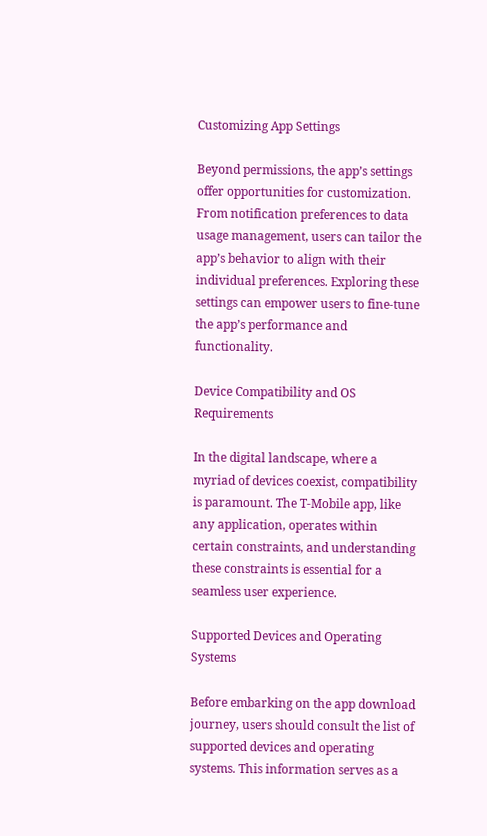Customizing App Settings

Beyond permissions, the app’s settings offer opportunities for customization. From notification preferences to data usage management, users can tailor the app’s behavior to align with their individual preferences. Exploring these settings can empower users to fine-tune the app’s performance and functionality.

Device Compatibility and OS Requirements

In the digital landscape, where a myriad of devices coexist, compatibility is paramount. The T-Mobile app, like any application, operates within certain constraints, and understanding these constraints is essential for a seamless user experience.

Supported Devices and Operating Systems

Before embarking on the app download journey, users should consult the list of supported devices and operating systems. This information serves as a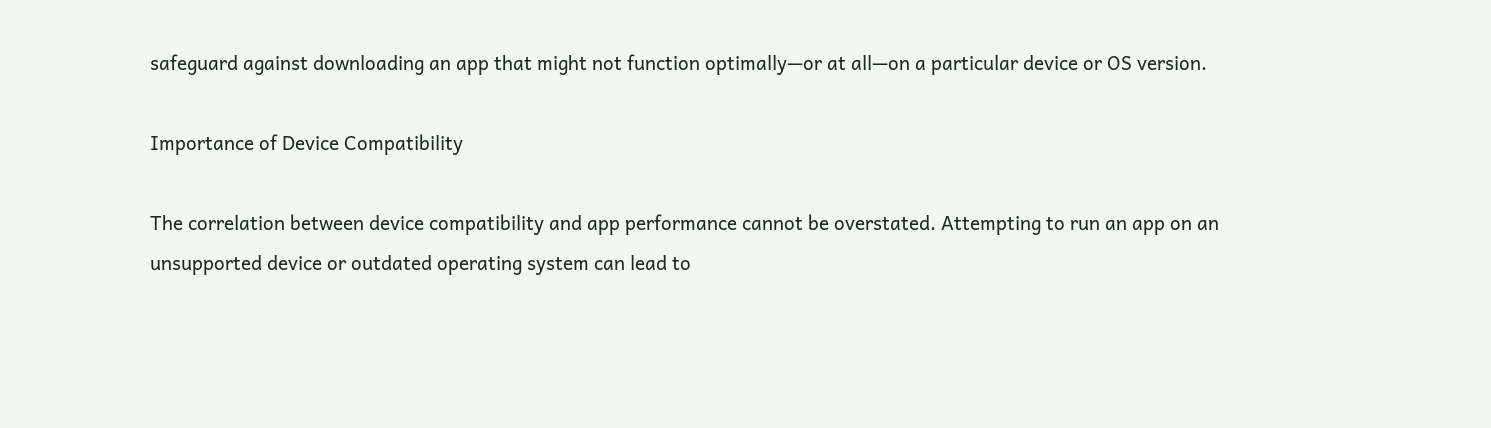safeguard against downloading an app that might not function optimally—or at all—on a particular device or OS version.

Importance of Device Compatibility

The correlation between device compatibility and app performance cannot be overstated. Attempting to run an app on an unsupported device or outdated operating system can lead to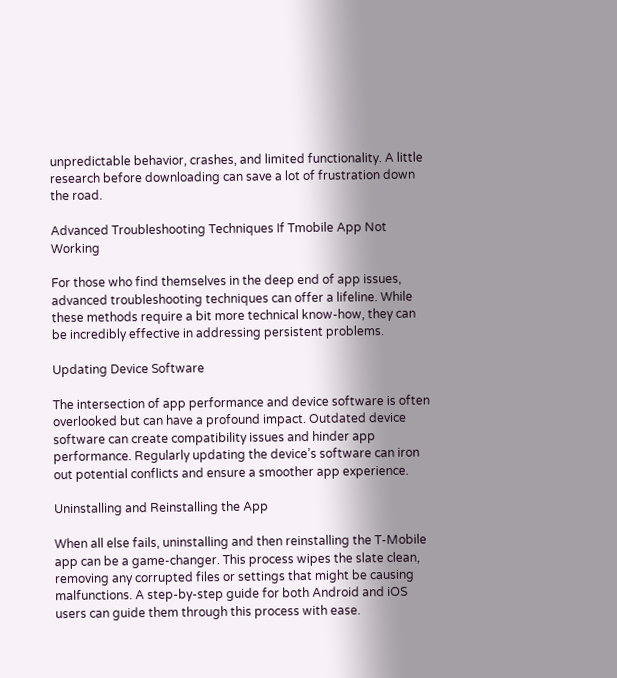unpredictable behavior, crashes, and limited functionality. A little research before downloading can save a lot of frustration down the road.

Advanced Troubleshooting Techniques If Tmobile App Not Working

For those who find themselves in the deep end of app issues, advanced troubleshooting techniques can offer a lifeline. While these methods require a bit more technical know-how, they can be incredibly effective in addressing persistent problems.

Updating Device Software

The intersection of app performance and device software is often overlooked but can have a profound impact. Outdated device software can create compatibility issues and hinder app performance. Regularly updating the device’s software can iron out potential conflicts and ensure a smoother app experience.

Uninstalling and Reinstalling the App

When all else fails, uninstalling and then reinstalling the T-Mobile app can be a game-changer. This process wipes the slate clean, removing any corrupted files or settings that might be causing malfunctions. A step-by-step guide for both Android and iOS users can guide them through this process with ease.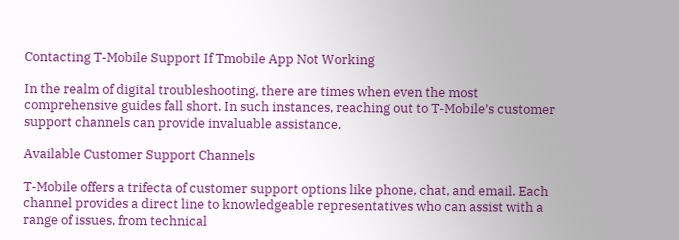Contacting T-Mobile Support If Tmobile App Not Working

In the realm of digital troubleshooting, there are times when even the most comprehensive guides fall short. In such instances, reaching out to T-Mobile’s customer support channels can provide invaluable assistance.

Available Customer Support Channels

T-Mobile offers a trifecta of customer support options like phone, chat, and email. Each channel provides a direct line to knowledgeable representatives who can assist with a range of issues, from technical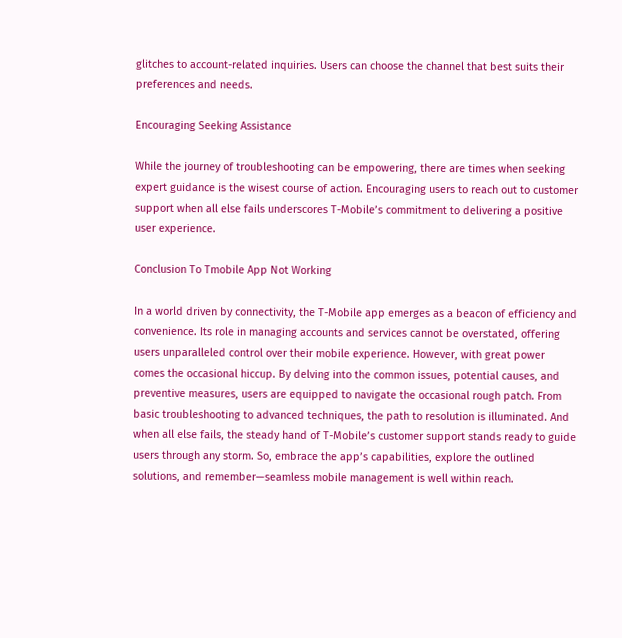glitches to account-related inquiries. Users can choose the channel that best suits their preferences and needs.

Encouraging Seeking Assistance

While the journey of troubleshooting can be empowering, there are times when seeking expert guidance is the wisest course of action. Encouraging users to reach out to customer support when all else fails underscores T-Mobile’s commitment to delivering a positive user experience.

Conclusion To Tmobile App Not Working

In a world driven by connectivity, the T-Mobile app emerges as a beacon of efficiency and convenience. Its role in managing accounts and services cannot be overstated, offering users unparalleled control over their mobile experience. However, with great power comes the occasional hiccup. By delving into the common issues, potential causes, and preventive measures, users are equipped to navigate the occasional rough patch. From basic troubleshooting to advanced techniques, the path to resolution is illuminated. And when all else fails, the steady hand of T-Mobile’s customer support stands ready to guide users through any storm. So, embrace the app’s capabilities, explore the outlined solutions, and remember—seamless mobile management is well within reach.